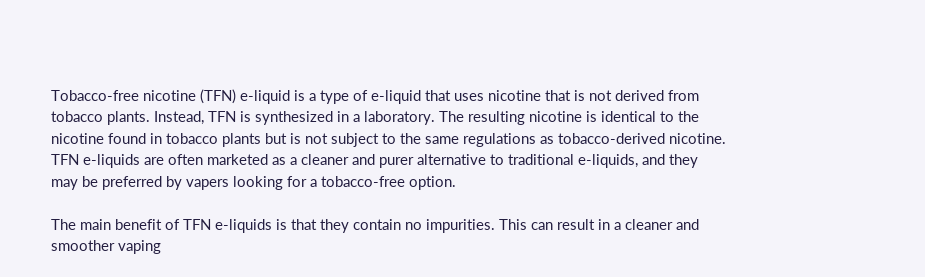Tobacco-free nicotine (TFN) e-liquid is a type of e-liquid that uses nicotine that is not derived from tobacco plants. Instead, TFN is synthesized in a laboratory. The resulting nicotine is identical to the nicotine found in tobacco plants but is not subject to the same regulations as tobacco-derived nicotine. TFN e-liquids are often marketed as a cleaner and purer alternative to traditional e-liquids, and they may be preferred by vapers looking for a tobacco-free option.

The main benefit of TFN e-liquids is that they contain no impurities. This can result in a cleaner and smoother vaping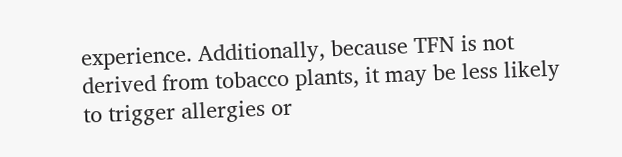experience. Additionally, because TFN is not derived from tobacco plants, it may be less likely to trigger allergies or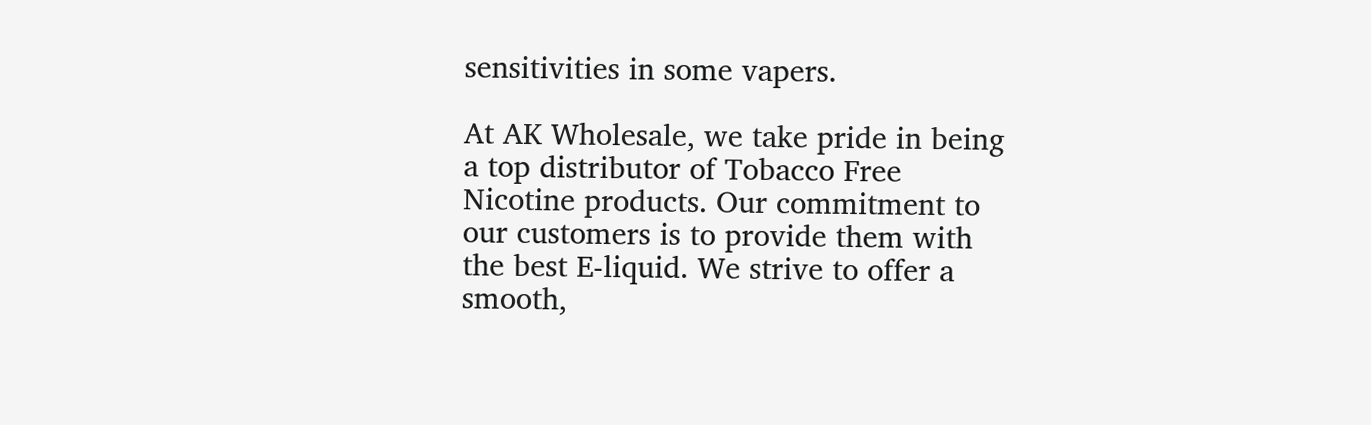sensitivities in some vapers.

At AK Wholesale, we take pride in being a top distributor of Tobacco Free Nicotine products. Our commitment to our customers is to provide them with the best E-liquid. We strive to offer a smooth,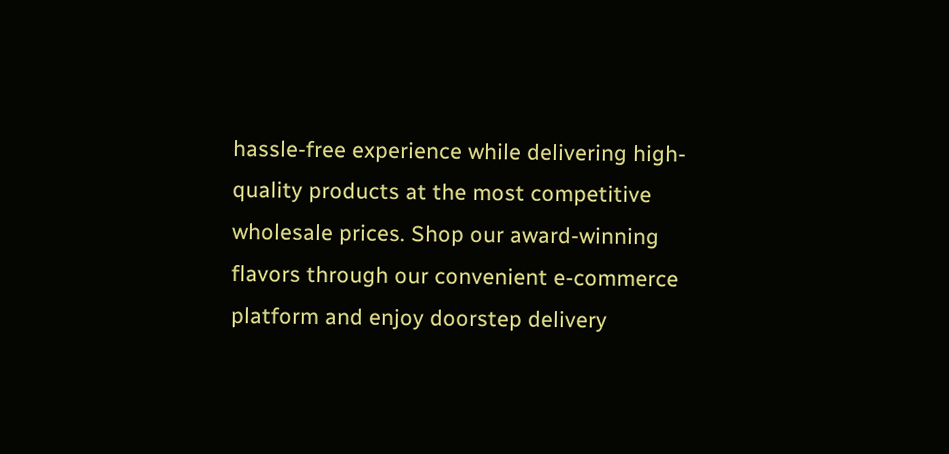hassle-free experience while delivering high-quality products at the most competitive wholesale prices. Shop our award-winning flavors through our convenient e-commerce platform and enjoy doorstep delivery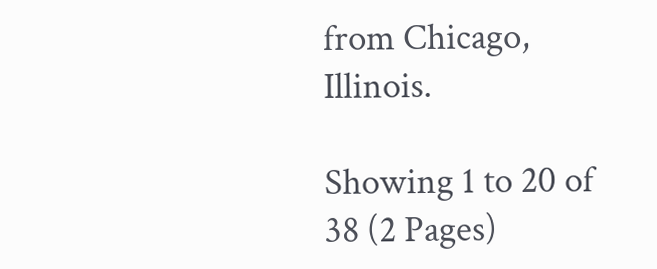from Chicago, Illinois.

Showing 1 to 20 of 38 (2 Pages)